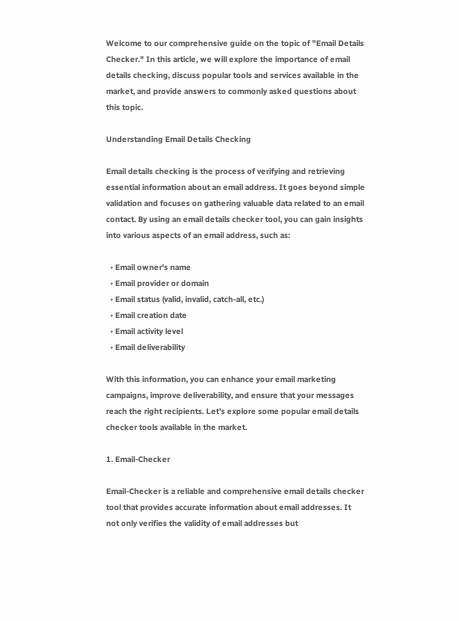Welcome to our comprehensive guide on the topic of "Email Details Checker." In this article, we will explore the importance of email details checking, discuss popular tools and services available in the market, and provide answers to commonly asked questions about this topic.

Understanding Email Details Checking

Email details checking is the process of verifying and retrieving essential information about an email address. It goes beyond simple validation and focuses on gathering valuable data related to an email contact. By using an email details checker tool, you can gain insights into various aspects of an email address, such as:

  • Email owner's name
  • Email provider or domain
  • Email status (valid, invalid, catch-all, etc.)
  • Email creation date
  • Email activity level
  • Email deliverability

With this information, you can enhance your email marketing campaigns, improve deliverability, and ensure that your messages reach the right recipients. Let's explore some popular email details checker tools available in the market.

1. Email-Checker

Email-Checker is a reliable and comprehensive email details checker tool that provides accurate information about email addresses. It not only verifies the validity of email addresses but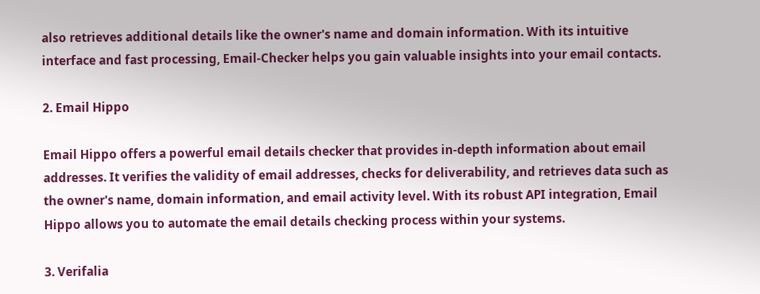also retrieves additional details like the owner's name and domain information. With its intuitive interface and fast processing, Email-Checker helps you gain valuable insights into your email contacts.

2. Email Hippo

Email Hippo offers a powerful email details checker that provides in-depth information about email addresses. It verifies the validity of email addresses, checks for deliverability, and retrieves data such as the owner's name, domain information, and email activity level. With its robust API integration, Email Hippo allows you to automate the email details checking process within your systems.

3. Verifalia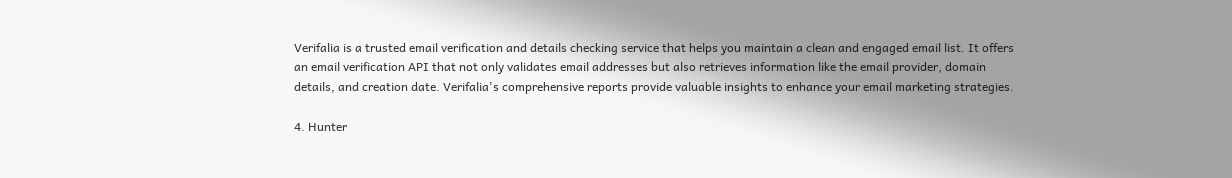Verifalia is a trusted email verification and details checking service that helps you maintain a clean and engaged email list. It offers an email verification API that not only validates email addresses but also retrieves information like the email provider, domain details, and creation date. Verifalia's comprehensive reports provide valuable insights to enhance your email marketing strategies.

4. Hunter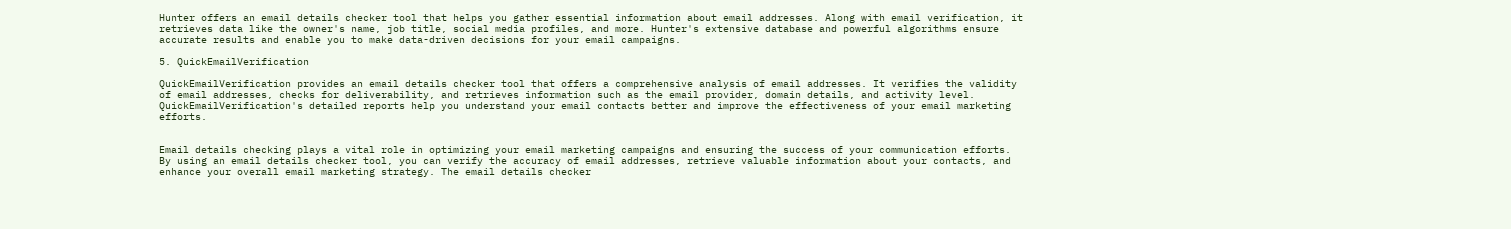Hunter offers an email details checker tool that helps you gather essential information about email addresses. Along with email verification, it retrieves data like the owner's name, job title, social media profiles, and more. Hunter's extensive database and powerful algorithms ensure accurate results and enable you to make data-driven decisions for your email campaigns.

5. QuickEmailVerification

QuickEmailVerification provides an email details checker tool that offers a comprehensive analysis of email addresses. It verifies the validity of email addresses, checks for deliverability, and retrieves information such as the email provider, domain details, and activity level. QuickEmailVerification's detailed reports help you understand your email contacts better and improve the effectiveness of your email marketing efforts.


Email details checking plays a vital role in optimizing your email marketing campaigns and ensuring the success of your communication efforts. By using an email details checker tool, you can verify the accuracy of email addresses, retrieve valuable information about your contacts, and enhance your overall email marketing strategy. The email details checker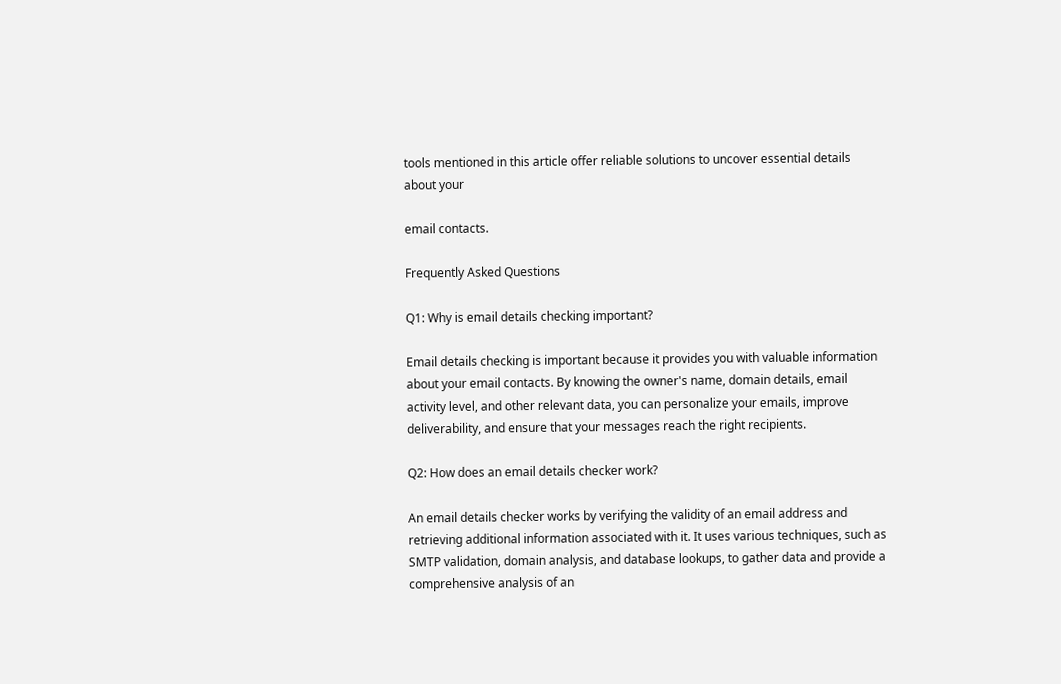tools mentioned in this article offer reliable solutions to uncover essential details about your

email contacts.

Frequently Asked Questions

Q1: Why is email details checking important?

Email details checking is important because it provides you with valuable information about your email contacts. By knowing the owner's name, domain details, email activity level, and other relevant data, you can personalize your emails, improve deliverability, and ensure that your messages reach the right recipients.

Q2: How does an email details checker work?

An email details checker works by verifying the validity of an email address and retrieving additional information associated with it. It uses various techniques, such as SMTP validation, domain analysis, and database lookups, to gather data and provide a comprehensive analysis of an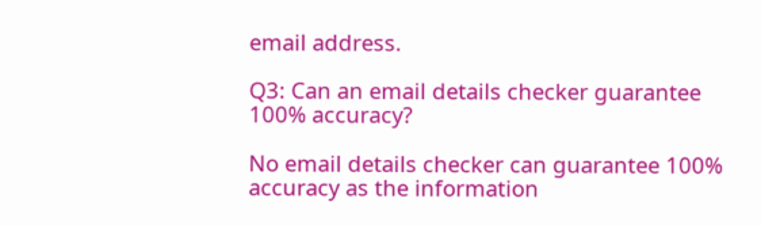email address.

Q3: Can an email details checker guarantee 100% accuracy?

No email details checker can guarantee 100% accuracy as the information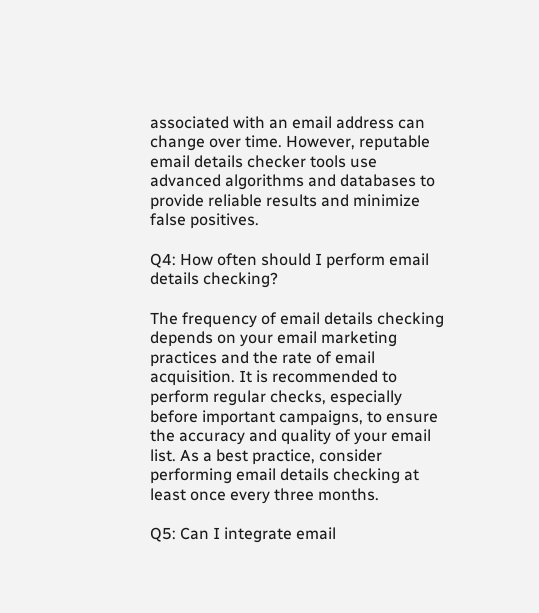associated with an email address can change over time. However, reputable email details checker tools use advanced algorithms and databases to provide reliable results and minimize false positives.

Q4: How often should I perform email details checking?

The frequency of email details checking depends on your email marketing practices and the rate of email acquisition. It is recommended to perform regular checks, especially before important campaigns, to ensure the accuracy and quality of your email list. As a best practice, consider performing email details checking at least once every three months.

Q5: Can I integrate email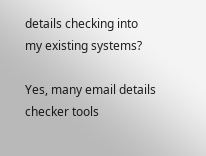details checking into my existing systems?

Yes, many email details checker tools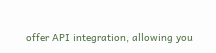offer API integration, allowing you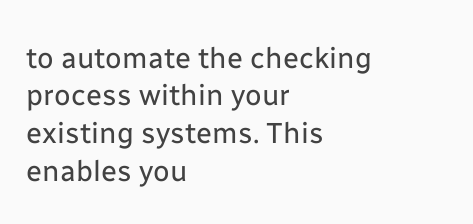to automate the checking process within your existing systems. This enables you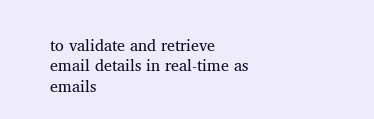to validate and retrieve email details in real-time as emails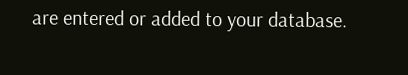are entered or added to your database.